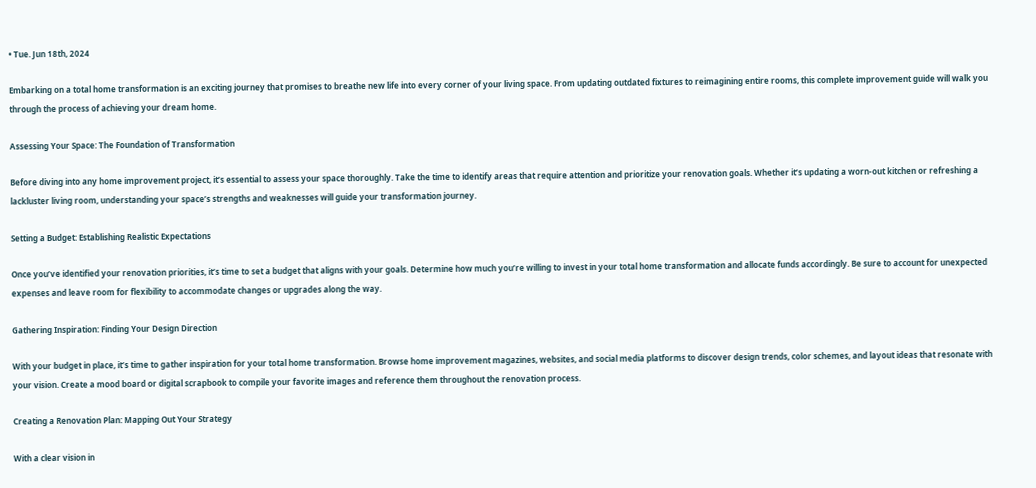• Tue. Jun 18th, 2024

Embarking on a total home transformation is an exciting journey that promises to breathe new life into every corner of your living space. From updating outdated fixtures to reimagining entire rooms, this complete improvement guide will walk you through the process of achieving your dream home.

Assessing Your Space: The Foundation of Transformation

Before diving into any home improvement project, it’s essential to assess your space thoroughly. Take the time to identify areas that require attention and prioritize your renovation goals. Whether it’s updating a worn-out kitchen or refreshing a lackluster living room, understanding your space’s strengths and weaknesses will guide your transformation journey.

Setting a Budget: Establishing Realistic Expectations

Once you’ve identified your renovation priorities, it’s time to set a budget that aligns with your goals. Determine how much you’re willing to invest in your total home transformation and allocate funds accordingly. Be sure to account for unexpected expenses and leave room for flexibility to accommodate changes or upgrades along the way.

Gathering Inspiration: Finding Your Design Direction

With your budget in place, it’s time to gather inspiration for your total home transformation. Browse home improvement magazines, websites, and social media platforms to discover design trends, color schemes, and layout ideas that resonate with your vision. Create a mood board or digital scrapbook to compile your favorite images and reference them throughout the renovation process.

Creating a Renovation Plan: Mapping Out Your Strategy

With a clear vision in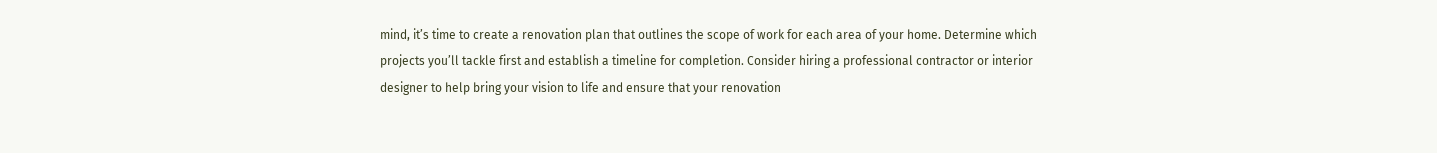mind, it’s time to create a renovation plan that outlines the scope of work for each area of your home. Determine which projects you’ll tackle first and establish a timeline for completion. Consider hiring a professional contractor or interior designer to help bring your vision to life and ensure that your renovation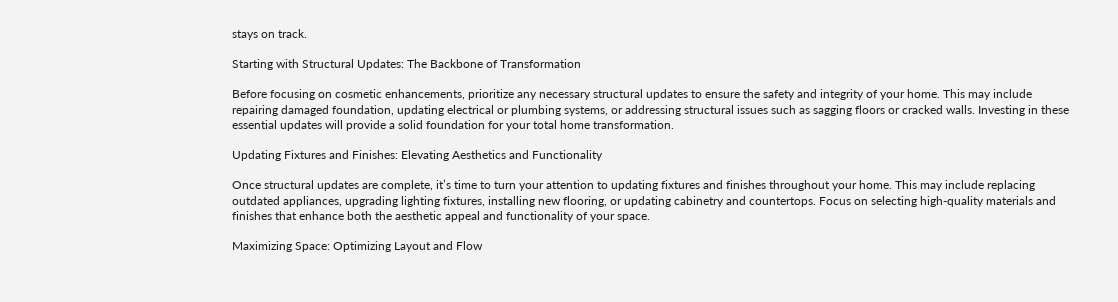stays on track.

Starting with Structural Updates: The Backbone of Transformation

Before focusing on cosmetic enhancements, prioritize any necessary structural updates to ensure the safety and integrity of your home. This may include repairing damaged foundation, updating electrical or plumbing systems, or addressing structural issues such as sagging floors or cracked walls. Investing in these essential updates will provide a solid foundation for your total home transformation.

Updating Fixtures and Finishes: Elevating Aesthetics and Functionality

Once structural updates are complete, it’s time to turn your attention to updating fixtures and finishes throughout your home. This may include replacing outdated appliances, upgrading lighting fixtures, installing new flooring, or updating cabinetry and countertops. Focus on selecting high-quality materials and finishes that enhance both the aesthetic appeal and functionality of your space.

Maximizing Space: Optimizing Layout and Flow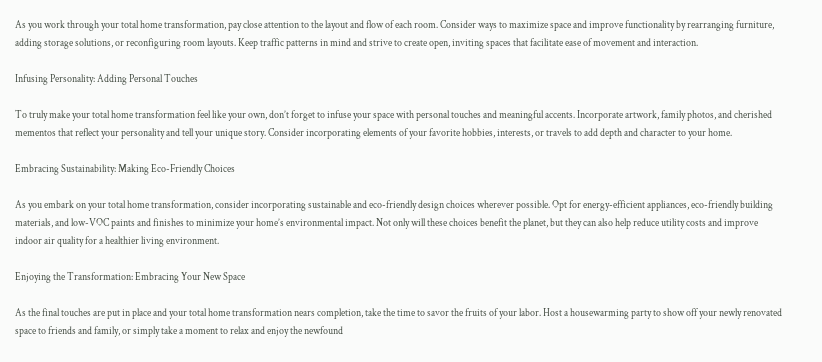As you work through your total home transformation, pay close attention to the layout and flow of each room. Consider ways to maximize space and improve functionality by rearranging furniture, adding storage solutions, or reconfiguring room layouts. Keep traffic patterns in mind and strive to create open, inviting spaces that facilitate ease of movement and interaction.

Infusing Personality: Adding Personal Touches

To truly make your total home transformation feel like your own, don’t forget to infuse your space with personal touches and meaningful accents. Incorporate artwork, family photos, and cherished mementos that reflect your personality and tell your unique story. Consider incorporating elements of your favorite hobbies, interests, or travels to add depth and character to your home.

Embracing Sustainability: Making Eco-Friendly Choices

As you embark on your total home transformation, consider incorporating sustainable and eco-friendly design choices wherever possible. Opt for energy-efficient appliances, eco-friendly building materials, and low-VOC paints and finishes to minimize your home’s environmental impact. Not only will these choices benefit the planet, but they can also help reduce utility costs and improve indoor air quality for a healthier living environment.

Enjoying the Transformation: Embracing Your New Space

As the final touches are put in place and your total home transformation nears completion, take the time to savor the fruits of your labor. Host a housewarming party to show off your newly renovated space to friends and family, or simply take a moment to relax and enjoy the newfound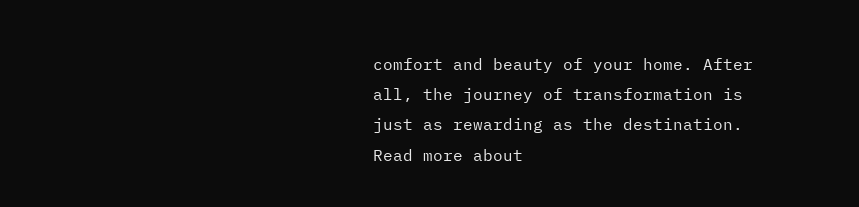comfort and beauty of your home. After all, the journey of transformation is just as rewarding as the destination. Read more about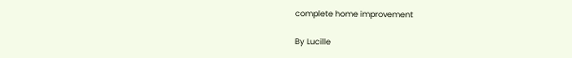complete home improvement

By Lucille